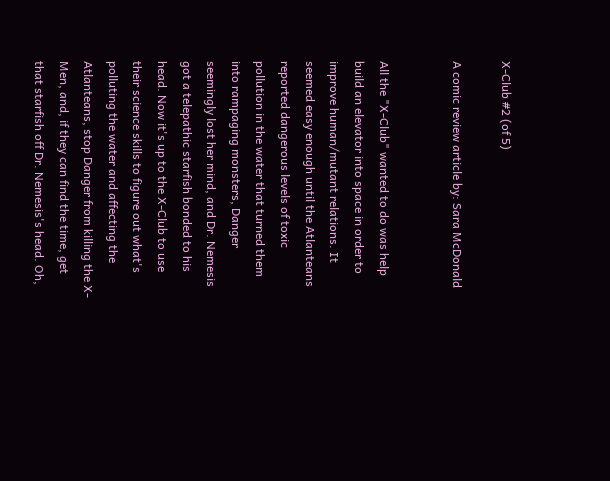X-Club #2 (of 5)

A comic review article by: Sara McDonald


All the "X-Club" wanted to do was help build an elevator into space in order to improve human/mutant relations. It seemed easy enough until the Atlanteans reported dangerous levels of toxic pollution in the water that turned them into rampaging monsters, Danger seemingly lost her mind, and Dr. Nemesis got a telepathic starfish bonded to his head. Now it's up to the X-Club to use their science skills to figure out what's polluting the water and affecting the Atlanteans, stop Danger from killing the X-Men, and, if they can find the time, get that starfish off Dr. Nemesis's head. Oh,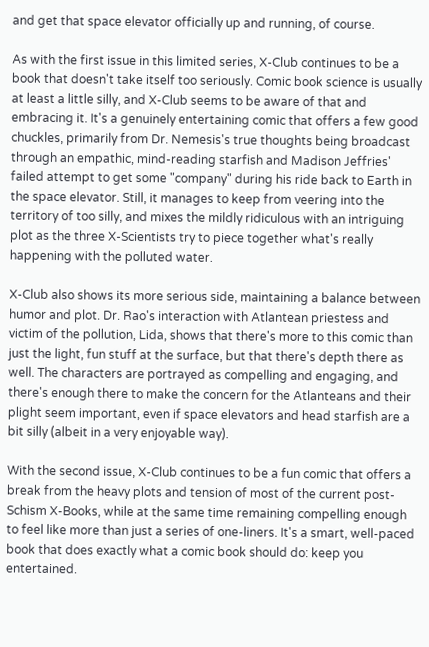and get that space elevator officially up and running, of course.

As with the first issue in this limited series, X-Club continues to be a book that doesn't take itself too seriously. Comic book science is usually at least a little silly, and X-Club seems to be aware of that and embracing it. It's a genuinely entertaining comic that offers a few good chuckles, primarily from Dr. Nemesis's true thoughts being broadcast through an empathic, mind-reading starfish and Madison Jeffries' failed attempt to get some "company" during his ride back to Earth in the space elevator. Still, it manages to keep from veering into the territory of too silly, and mixes the mildly ridiculous with an intriguing plot as the three X-Scientists try to piece together what's really happening with the polluted water.

X-Club also shows its more serious side, maintaining a balance between humor and plot. Dr. Rao's interaction with Atlantean priestess and victim of the pollution, Lida, shows that there's more to this comic than just the light, fun stuff at the surface, but that there's depth there as well. The characters are portrayed as compelling and engaging, and there's enough there to make the concern for the Atlanteans and their plight seem important, even if space elevators and head starfish are a bit silly (albeit in a very enjoyable way).

With the second issue, X-Club continues to be a fun comic that offers a break from the heavy plots and tension of most of the current post-Schism X-Books, while at the same time remaining compelling enough to feel like more than just a series of one-liners. It's a smart, well-paced book that does exactly what a comic book should do: keep you entertained.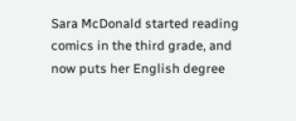Sara McDonald started reading comics in the third grade, and now puts her English degree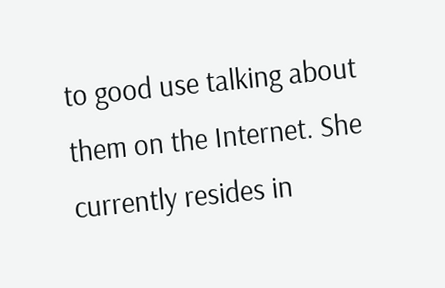to good use talking about them on the Internet. She currently resides in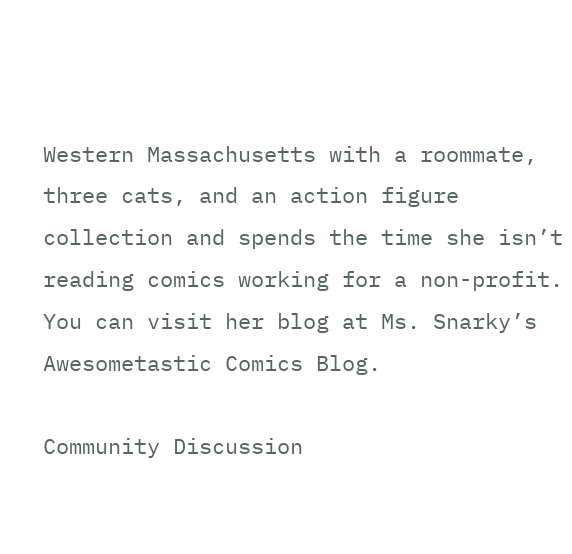Western Massachusetts with a roommate, three cats, and an action figure collection and spends the time she isn’t reading comics working for a non-profit. You can visit her blog at Ms. Snarky’s Awesometastic Comics Blog.

Community Discussion